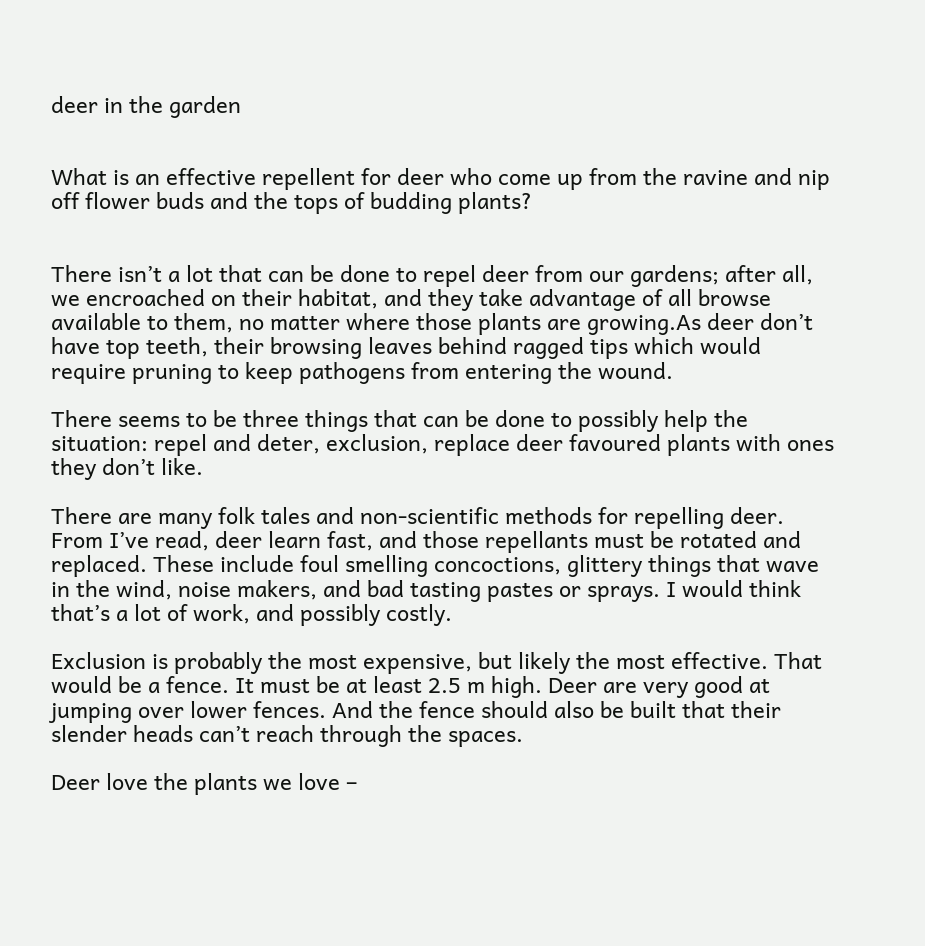deer in the garden


What is an effective repellent for deer who come up from the ravine and nip off flower buds and the tops of budding plants?


There isn’t a lot that can be done to repel deer from our gardens; after all, we encroached on their habitat, and they take advantage of all browse available to them, no matter where those plants are growing.As deer don’t have top teeth, their browsing leaves behind ragged tips which would require pruning to keep pathogens from entering the wound.

There seems to be three things that can be done to possibly help the situation: repel and deter, exclusion, replace deer favoured plants with ones they don’t like.

There are many folk tales and non-scientific methods for repelling deer. From I’ve read, deer learn fast, and those repellants must be rotated and replaced. These include foul smelling concoctions, glittery things that wave in the wind, noise makers, and bad tasting pastes or sprays. I would think that’s a lot of work, and possibly costly.

Exclusion is probably the most expensive, but likely the most effective. That would be a fence. It must be at least 2.5 m high. Deer are very good at jumping over lower fences. And the fence should also be built that their slender heads can’t reach through the spaces.

Deer love the plants we love –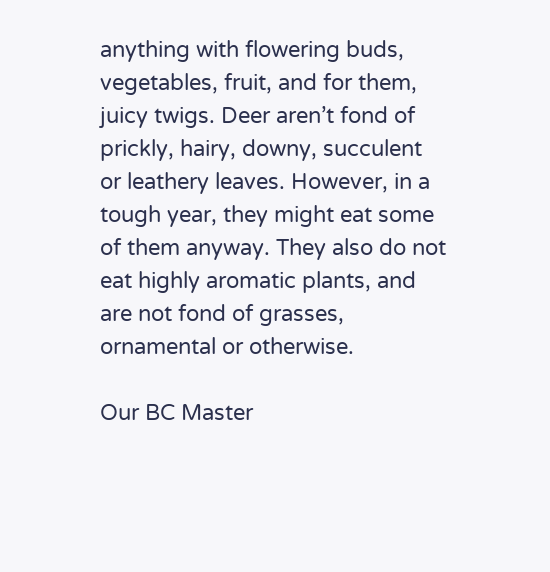anything with flowering buds, vegetables, fruit, and for them, juicy twigs. Deer aren’t fond of prickly, hairy, downy, succulent or leathery leaves. However, in a tough year, they might eat some of them anyway. They also do not eat highly aromatic plants, and are not fond of grasses, ornamental or otherwise.

Our BC Master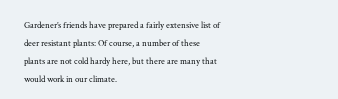Gardener’s friends have prepared a fairly extensive list of deer resistant plants: Of course, a number of these plants are not cold hardy here, but there are many that would work in our climate.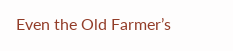Even the Old Farmer’s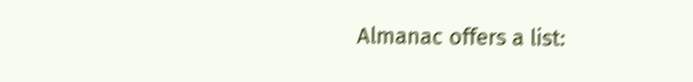Almanac offers a list: